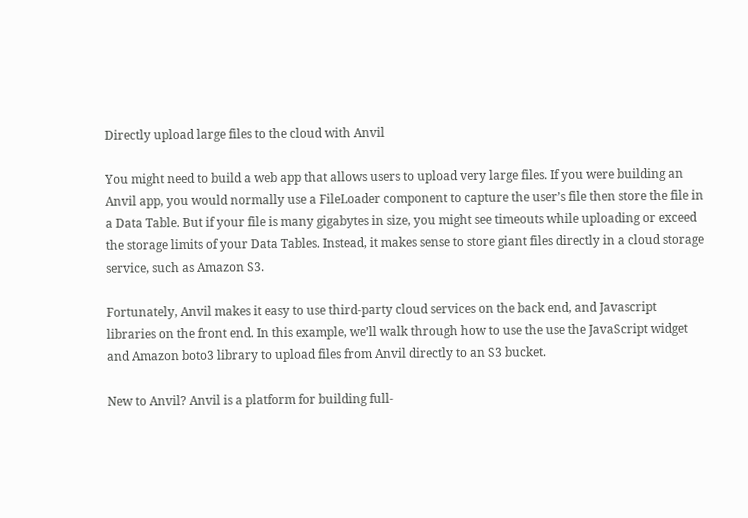Directly upload large files to the cloud with Anvil

You might need to build a web app that allows users to upload very large files. If you were building an Anvil app, you would normally use a FileLoader component to capture the user’s file then store the file in a Data Table. But if your file is many gigabytes in size, you might see timeouts while uploading or exceed the storage limits of your Data Tables. Instead, it makes sense to store giant files directly in a cloud storage service, such as Amazon S3.

Fortunately, Anvil makes it easy to use third-party cloud services on the back end, and Javascript libraries on the front end. In this example, we’ll walk through how to use the use the JavaScript widget and Amazon boto3 library to upload files from Anvil directly to an S3 bucket.

New to Anvil? Anvil is a platform for building full-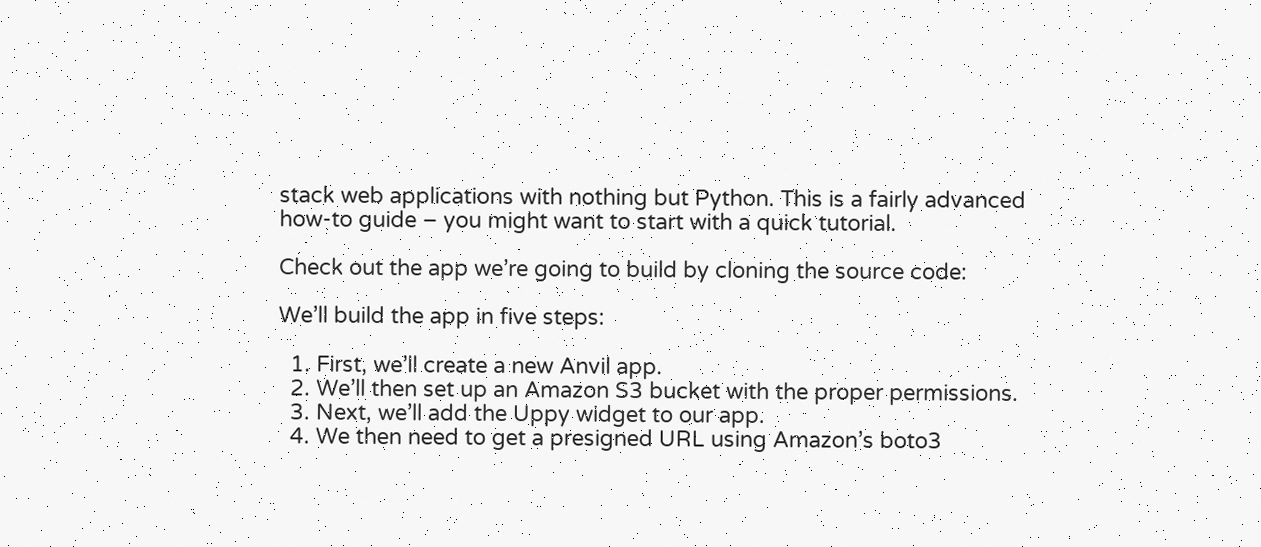stack web applications with nothing but Python. This is a fairly advanced how-to guide – you might want to start with a quick tutorial.

Check out the app we’re going to build by cloning the source code:

We’ll build the app in five steps:

  1. First, we’ll create a new Anvil app.
  2. We’ll then set up an Amazon S3 bucket with the proper permissions.
  3. Next, we’ll add the Uppy widget to our app.
  4. We then need to get a presigned URL using Amazon’s boto3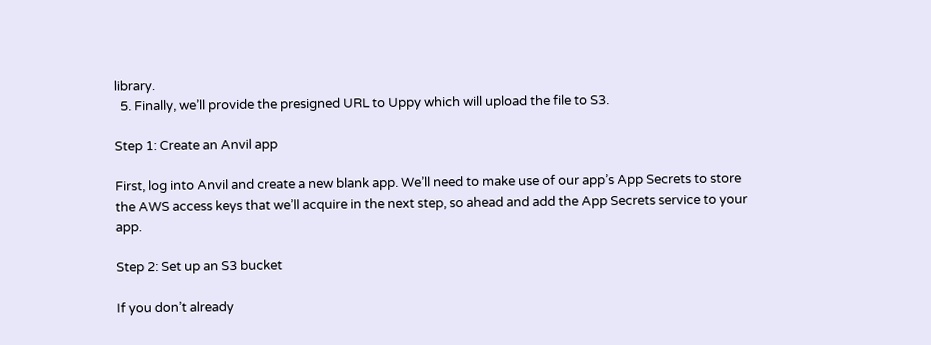library.
  5. Finally, we’ll provide the presigned URL to Uppy which will upload the file to S3.

Step 1: Create an Anvil app

First, log into Anvil and create a new blank app. We’ll need to make use of our app’s App Secrets to store the AWS access keys that we’ll acquire in the next step, so ahead and add the App Secrets service to your app.

Step 2: Set up an S3 bucket

If you don’t already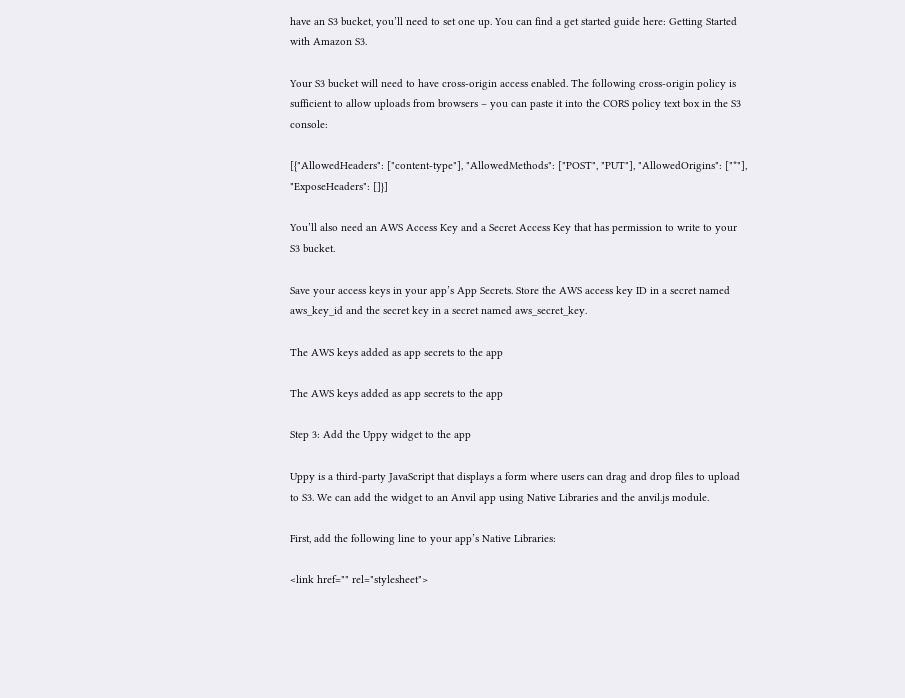have an S3 bucket, you’ll need to set one up. You can find a get started guide here: Getting Started with Amazon S3.

Your S3 bucket will need to have cross-origin access enabled. The following cross-origin policy is sufficient to allow uploads from browsers – you can paste it into the CORS policy text box in the S3 console:

[{"AllowedHeaders": ["content-type"], "AllowedMethods": ["POST", "PUT"], "AllowedOrigins": ["*"], "ExposeHeaders": []}]

You’ll also need an AWS Access Key and a Secret Access Key that has permission to write to your S3 bucket.

Save your access keys in your app’s App Secrets. Store the AWS access key ID in a secret named aws_key_id and the secret key in a secret named aws_secret_key.

The AWS keys added as app secrets to the app

The AWS keys added as app secrets to the app

Step 3: Add the Uppy widget to the app

Uppy is a third-party JavaScript that displays a form where users can drag and drop files to upload to S3. We can add the widget to an Anvil app using Native Libraries and the anvil.js module.

First, add the following line to your app’s Native Libraries:

<link href="" rel="stylesheet">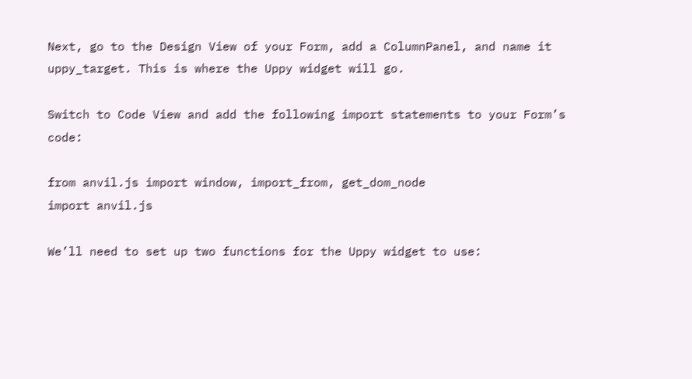Next, go to the Design View of your Form, add a ColumnPanel, and name it uppy_target. This is where the Uppy widget will go.

Switch to Code View and add the following import statements to your Form’s code:

from anvil.js import window, import_from, get_dom_node
import anvil.js

We’ll need to set up two functions for the Uppy widget to use: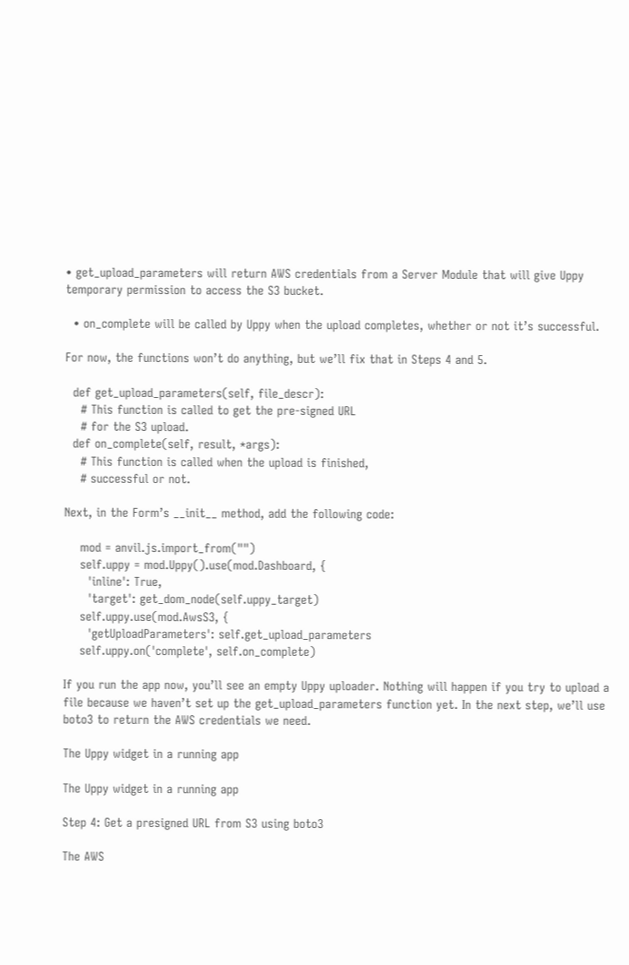• get_upload_parameters will return AWS credentials from a Server Module that will give Uppy temporary permission to access the S3 bucket.

  • on_complete will be called by Uppy when the upload completes, whether or not it’s successful.

For now, the functions won’t do anything, but we’ll fix that in Steps 4 and 5.

  def get_upload_parameters(self, file_descr):
    # This function is called to get the pre-signed URL
    # for the S3 upload.
  def on_complete(self, result, *args):
    # This function is called when the upload is finished,
    # successful or not.

Next, in the Form’s __init__ method, add the following code:

    mod = anvil.js.import_from("")
    self.uppy = mod.Uppy().use(mod.Dashboard, {
      'inline': True,
      'target': get_dom_node(self.uppy_target)
    self.uppy.use(mod.AwsS3, {
      'getUploadParameters': self.get_upload_parameters
    self.uppy.on('complete', self.on_complete)

If you run the app now, you’ll see an empty Uppy uploader. Nothing will happen if you try to upload a file because we haven’t set up the get_upload_parameters function yet. In the next step, we’ll use boto3 to return the AWS credentials we need.

The Uppy widget in a running app

The Uppy widget in a running app

Step 4: Get a presigned URL from S3 using boto3

The AWS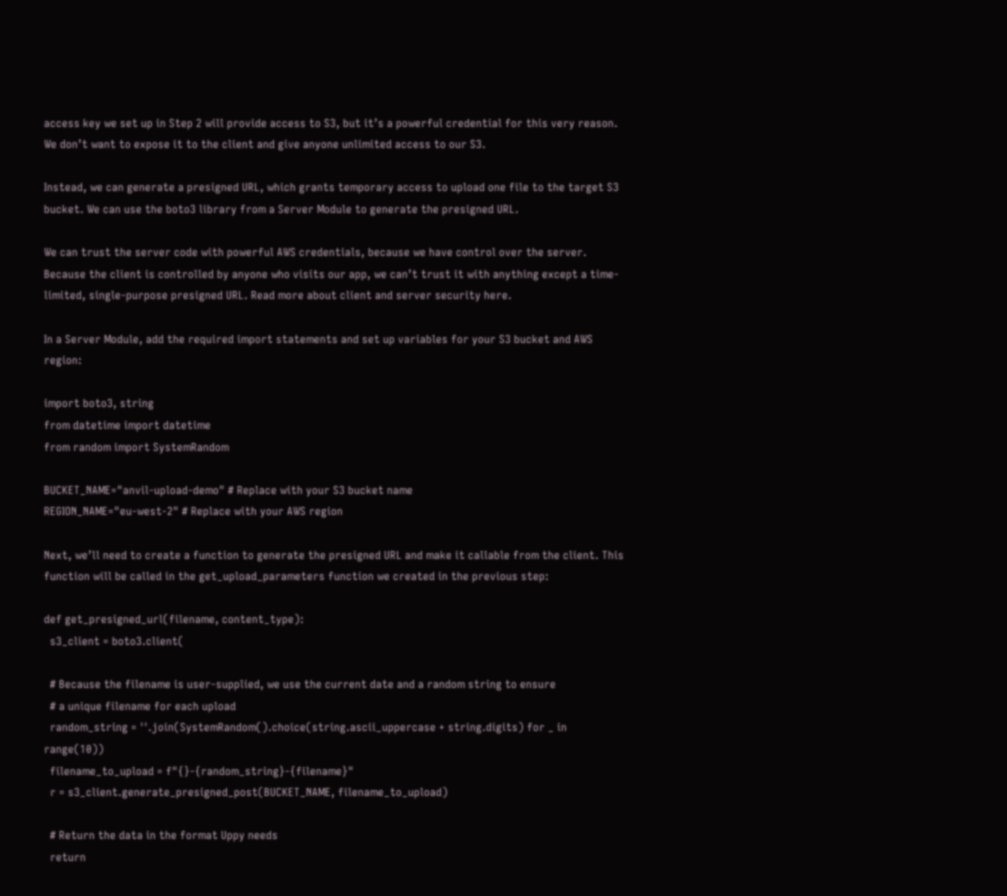access key we set up in Step 2 will provide access to S3, but it’s a powerful credential for this very reason. We don’t want to expose it to the client and give anyone unlimited access to our S3.

Instead, we can generate a presigned URL, which grants temporary access to upload one file to the target S3 bucket. We can use the boto3 library from a Server Module to generate the presigned URL.

We can trust the server code with powerful AWS credentials, because we have control over the server. Because the client is controlled by anyone who visits our app, we can’t trust it with anything except a time-limited, single-purpose presigned URL. Read more about client and server security here.

In a Server Module, add the required import statements and set up variables for your S3 bucket and AWS region:

import boto3, string
from datetime import datetime
from random import SystemRandom

BUCKET_NAME="anvil-upload-demo" # Replace with your S3 bucket name
REGION_NAME="eu-west-2" # Replace with your AWS region

Next, we’ll need to create a function to generate the presigned URL and make it callable from the client. This function will be called in the get_upload_parameters function we created in the previous step:

def get_presigned_url(filename, content_type):
  s3_client = boto3.client(

  # Because the filename is user-supplied, we use the current date and a random string to ensure
  # a unique filename for each upload
  random_string = ''.join(SystemRandom().choice(string.ascii_uppercase + string.digits) for _ in range(10))
  filename_to_upload = f"{}-{random_string}-{filename}"
  r = s3_client.generate_presigned_post(BUCKET_NAME, filename_to_upload)

  # Return the data in the format Uppy needs
  return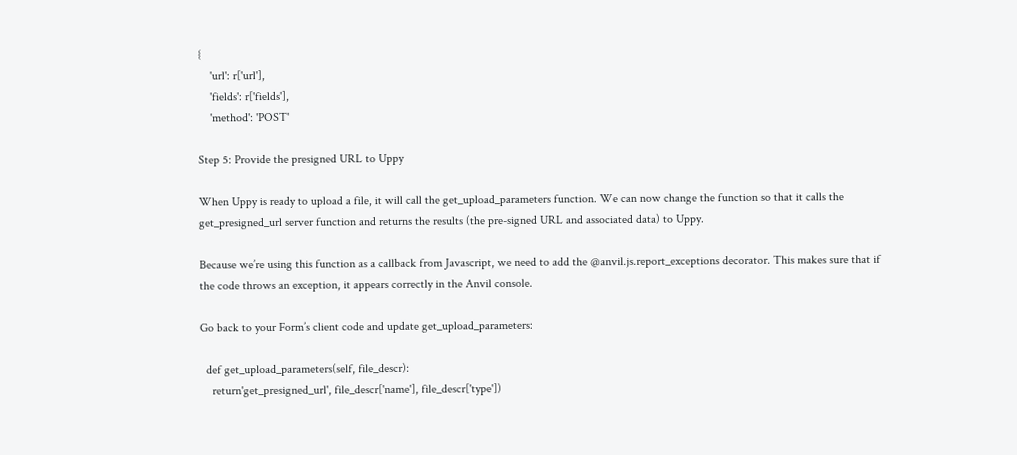{
    'url': r['url'],
    'fields': r['fields'],
    'method': 'POST'

Step 5: Provide the presigned URL to Uppy

When Uppy is ready to upload a file, it will call the get_upload_parameters function. We can now change the function so that it calls the get_presigned_url server function and returns the results (the pre-signed URL and associated data) to Uppy.

Because we’re using this function as a callback from Javascript, we need to add the @anvil.js.report_exceptions decorator. This makes sure that if the code throws an exception, it appears correctly in the Anvil console.

Go back to your Form’s client code and update get_upload_parameters:

  def get_upload_parameters(self, file_descr):
    return'get_presigned_url', file_descr['name'], file_descr['type'])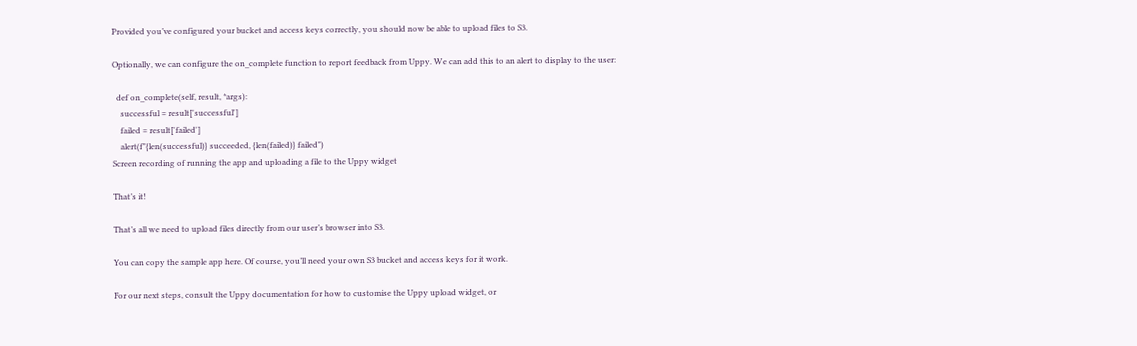Provided you’ve configured your bucket and access keys correctly, you should now be able to upload files to S3.

Optionally, we can configure the on_complete function to report feedback from Uppy. We can add this to an alert to display to the user:

  def on_complete(self, result, *args):
    successful = result['successful']
    failed = result['failed']
    alert(f"{len(successful)} succeeded, {len(failed)} failed")
Screen recording of running the app and uploading a file to the Uppy widget

That’s it!

That’s all we need to upload files directly from our user’s browser into S3.

You can copy the sample app here. Of course, you’ll need your own S3 bucket and access keys for it work.

For our next steps, consult the Uppy documentation for how to customise the Uppy upload widget, or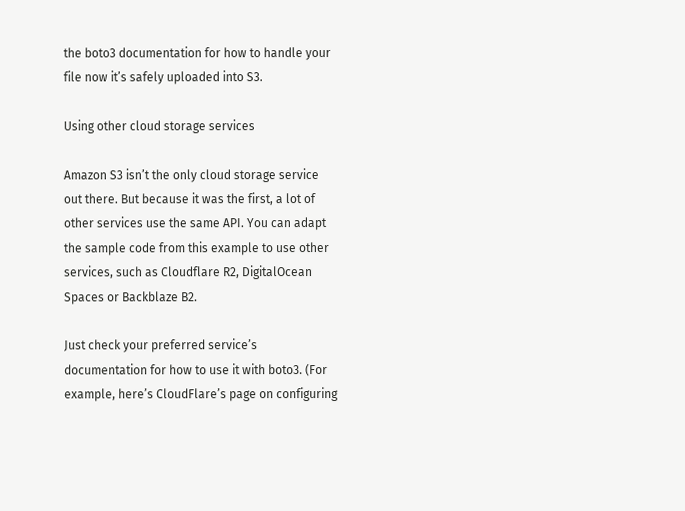the boto3 documentation for how to handle your file now it’s safely uploaded into S3.

Using other cloud storage services

Amazon S3 isn’t the only cloud storage service out there. But because it was the first, a lot of other services use the same API. You can adapt the sample code from this example to use other services, such as Cloudflare R2, DigitalOcean Spaces or Backblaze B2.

Just check your preferred service’s documentation for how to use it with boto3. (For example, here’s CloudFlare’s page on configuring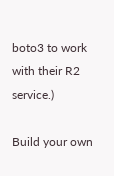boto3 to work with their R2 service.)

Build your own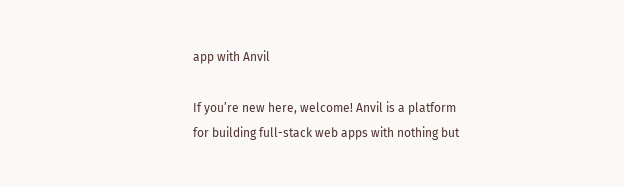app with Anvil

If you’re new here, welcome! Anvil is a platform for building full-stack web apps with nothing but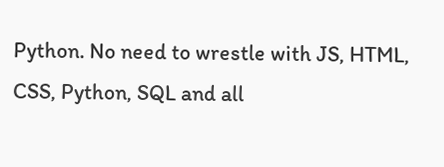Python. No need to wrestle with JS, HTML, CSS, Python, SQL and all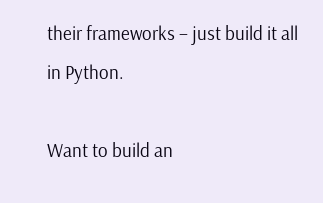their frameworks – just build it all in Python.

Want to build an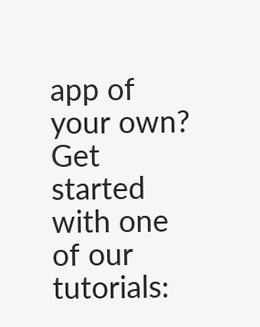app of your own? Get started with one of our tutorials: